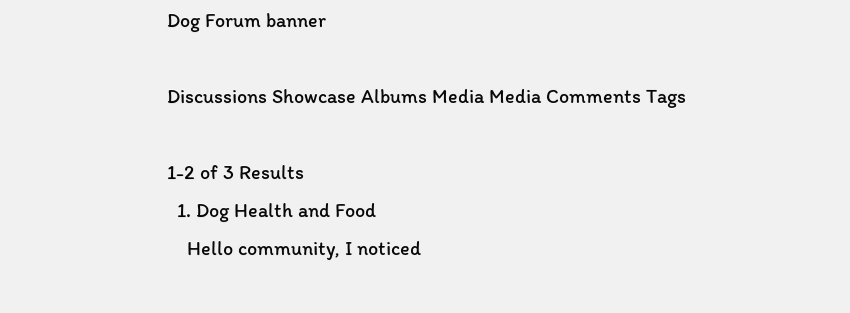Dog Forum banner

Discussions Showcase Albums Media Media Comments Tags

1-2 of 3 Results
  1. Dog Health and Food
    Hello community, I noticed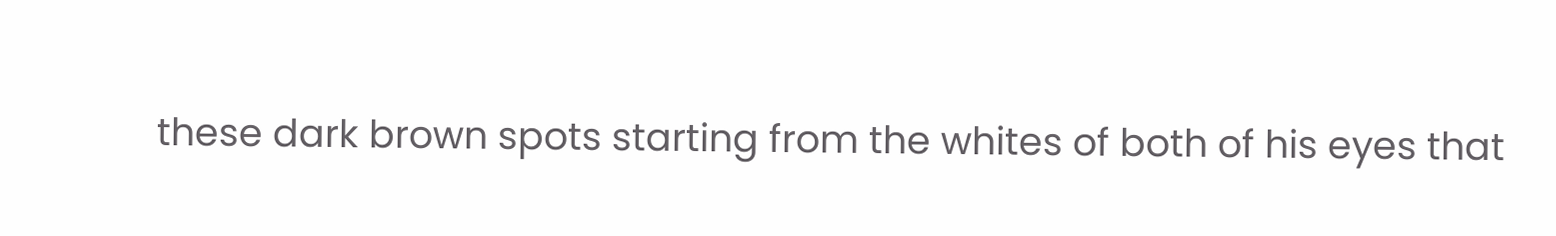these dark brown spots starting from the whites of both of his eyes that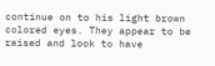continue on to his light brown colored eyes. They appear to be raised and look to have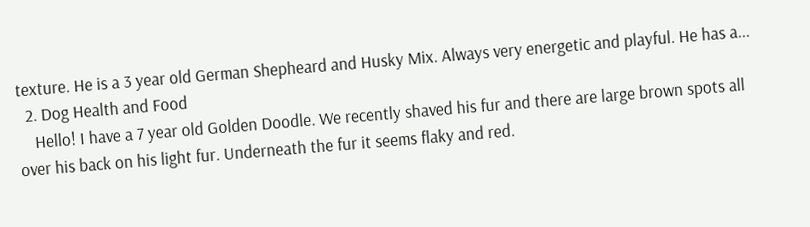texture. He is a 3 year old German Shepheard and Husky Mix. Always very energetic and playful. He has a...
  2. Dog Health and Food
    Hello! I have a 7 year old Golden Doodle. We recently shaved his fur and there are large brown spots all over his back on his light fur. Underneath the fur it seems flaky and red.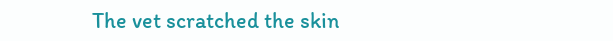The vet scratched the skin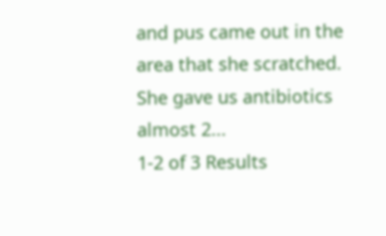and pus came out in the area that she scratched. She gave us antibiotics almost 2...
1-2 of 3 Results